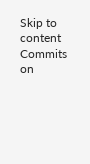Skip to content
Commits on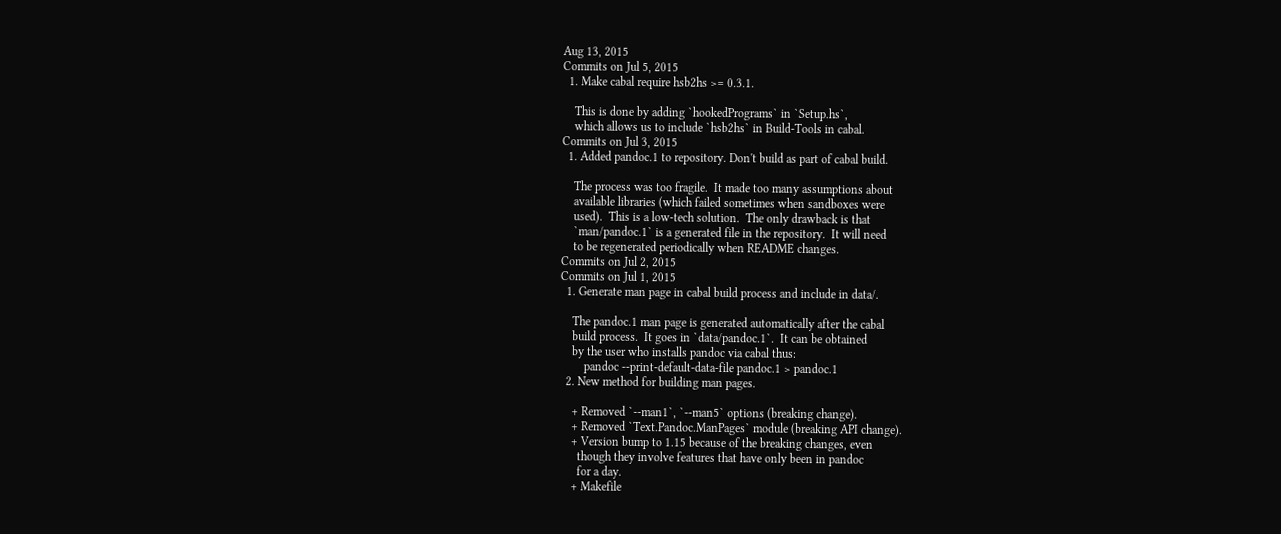Aug 13, 2015
Commits on Jul 5, 2015
  1. Make cabal require hsb2hs >= 0.3.1.

    This is done by adding `hookedPrograms` in `Setup.hs`,
    which allows us to include `hsb2hs` in Build-Tools in cabal.
Commits on Jul 3, 2015
  1. Added pandoc.1 to repository. Don't build as part of cabal build.

    The process was too fragile.  It made too many assumptions about
    available libraries (which failed sometimes when sandboxes were
    used).  This is a low-tech solution.  The only drawback is that
    `man/pandoc.1` is a generated file in the repository.  It will need
    to be regenerated periodically when README changes.
Commits on Jul 2, 2015
Commits on Jul 1, 2015
  1. Generate man page in cabal build process and include in data/.

    The pandoc.1 man page is generated automatically after the cabal
    build process.  It goes in `data/pandoc.1`.  It can be obtained
    by the user who installs pandoc via cabal thus:
        pandoc --print-default-data-file pandoc.1 > pandoc.1
  2. New method for building man pages.

    + Removed `--man1`, `--man5` options (breaking change).
    + Removed `Text.Pandoc.ManPages` module (breaking API change).
    + Version bump to 1.15 because of the breaking changes, even
      though they involve features that have only been in pandoc
      for a day.
    + Makefile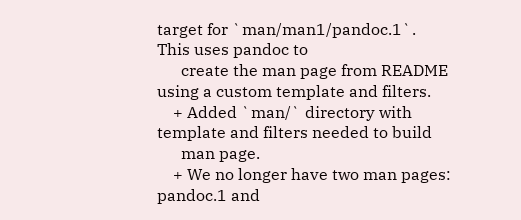target for `man/man1/pandoc.1`.  This uses pandoc to
      create the man page from README using a custom template and filters.
    + Added `man/` directory with template and filters needed to build
      man page.
    + We no longer have two man pages: pandoc.1 and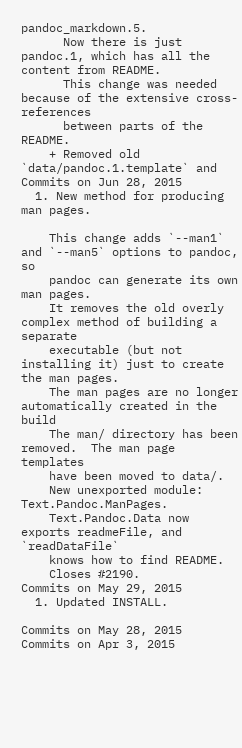pandoc_markdown.5.
      Now there is just pandoc.1, which has all the content from README.
      This change was needed because of the extensive cross-references
      between parts of the README.
    + Removed old `data/pandoc.1.template` and
Commits on Jun 28, 2015
  1. New method for producing man pages.

    This change adds `--man1` and `--man5` options to pandoc, so
    pandoc can generate its own man pages.
    It removes the old overly complex method of building a separate
    executable (but not installing it) just to create the man pages.
    The man pages are no longer automatically created in the build
    The man/ directory has been removed.  The man page templates
    have been moved to data/.
    New unexported module:  Text.Pandoc.ManPages.
    Text.Pandoc.Data now exports readmeFile, and `readDataFile`
    knows how to find README.
    Closes #2190.
Commits on May 29, 2015
  1. Updated INSTALL.

Commits on May 28, 2015
Commits on Apr 3, 2015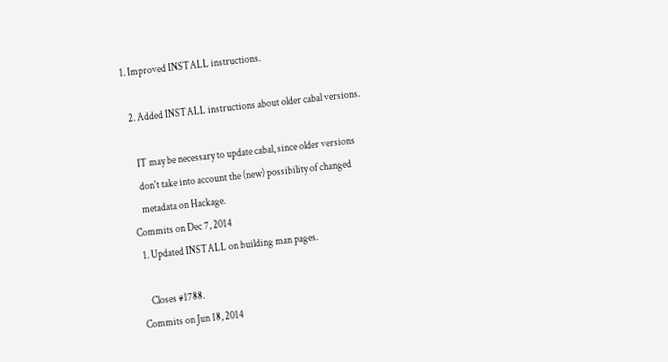1. Improved INSTALL instructions.

  2. Added INSTALL instructions about older cabal versions.

    IT may be necessary to update cabal, since older versions
    don't take into account the (new) possibility of changed
    metadata on Hackage.
Commits on Dec 7, 2014
  1. Updated INSTALL on building man pages.

    Closes #1788.
Commits on Jun 18, 2014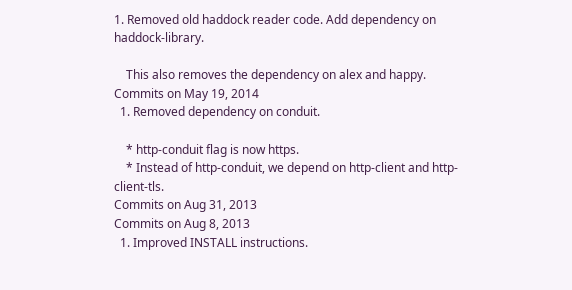1. Removed old haddock reader code. Add dependency on haddock-library.

    This also removes the dependency on alex and happy.
Commits on May 19, 2014
  1. Removed dependency on conduit.

    * http-conduit flag is now https.
    * Instead of http-conduit, we depend on http-client and http-client-tls.
Commits on Aug 31, 2013
Commits on Aug 8, 2013
  1. Improved INSTALL instructions.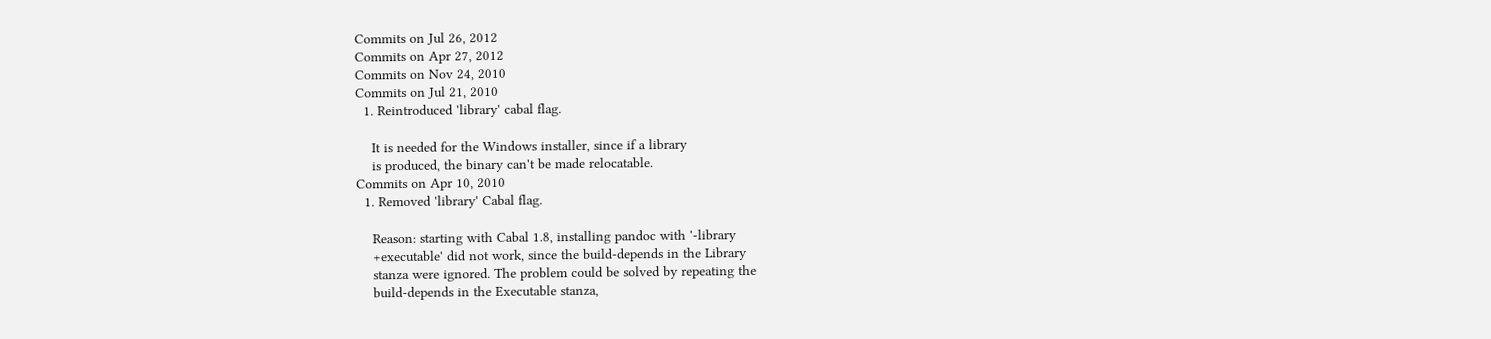Commits on Jul 26, 2012
Commits on Apr 27, 2012
Commits on Nov 24, 2010
Commits on Jul 21, 2010
  1. Reintroduced 'library' cabal flag.

    It is needed for the Windows installer, since if a library
    is produced, the binary can't be made relocatable.
Commits on Apr 10, 2010
  1. Removed 'library' Cabal flag.

    Reason: starting with Cabal 1.8, installing pandoc with '-library
    +executable' did not work, since the build-depends in the Library
    stanza were ignored. The problem could be solved by repeating the
    build-depends in the Executable stanza,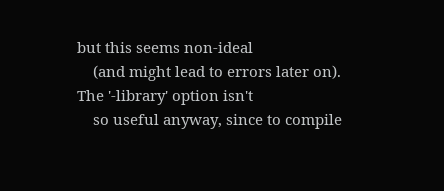but this seems non-ideal
    (and might lead to errors later on).  The '-library' option isn't
    so useful anyway, since to compile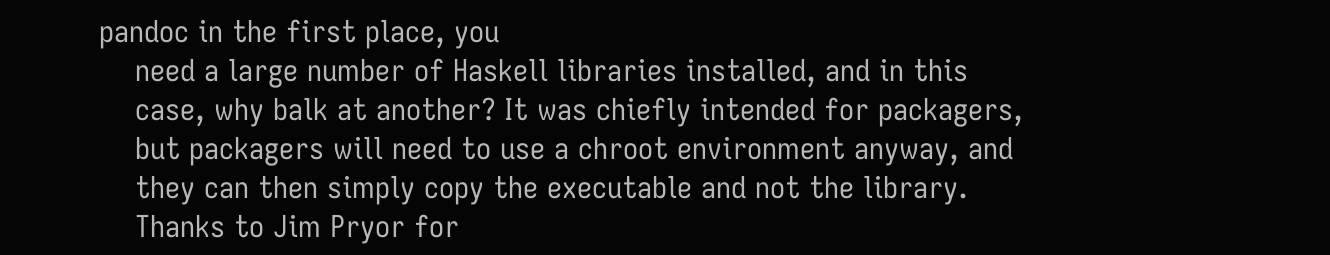pandoc in the first place, you
    need a large number of Haskell libraries installed, and in this
    case, why balk at another? It was chiefly intended for packagers,
    but packagers will need to use a chroot environment anyway, and
    they can then simply copy the executable and not the library.
    Thanks to Jim Pryor for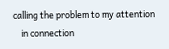calling the problem to my attention
    in connection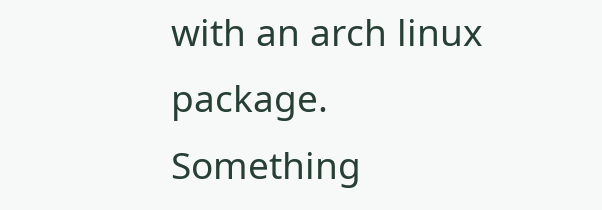with an arch linux package.
Something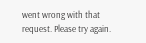went wrong with that request. Please try again.